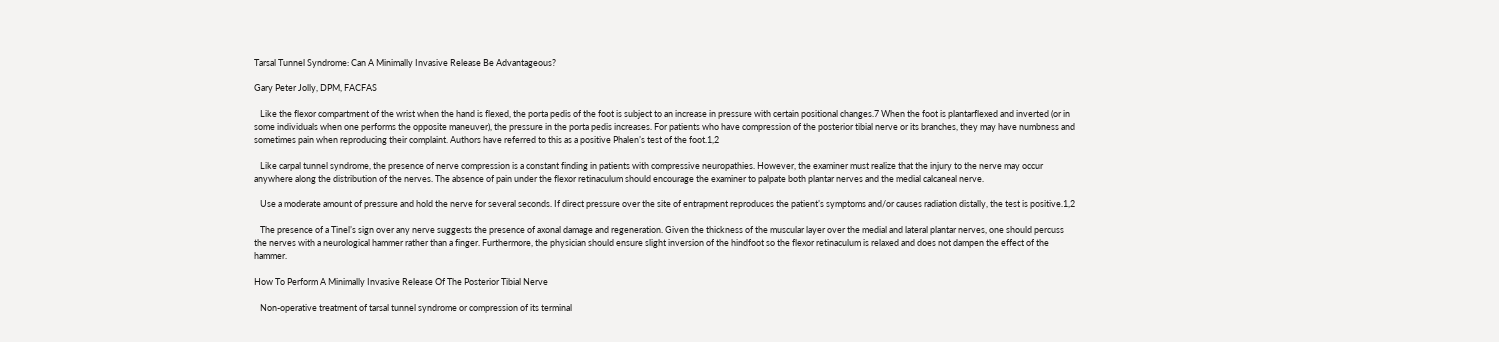Tarsal Tunnel Syndrome: Can A Minimally Invasive Release Be Advantageous?

Gary Peter Jolly, DPM, FACFAS

   Like the flexor compartment of the wrist when the hand is flexed, the porta pedis of the foot is subject to an increase in pressure with certain positional changes.7 When the foot is plantarflexed and inverted (or in some individuals when one performs the opposite maneuver), the pressure in the porta pedis increases. For patients who have compression of the posterior tibial nerve or its branches, they may have numbness and sometimes pain when reproducing their complaint. Authors have referred to this as a positive Phalen’s test of the foot.1,2

   Like carpal tunnel syndrome, the presence of nerve compression is a constant finding in patients with compressive neuropathies. However, the examiner must realize that the injury to the nerve may occur anywhere along the distribution of the nerves. The absence of pain under the flexor retinaculum should encourage the examiner to palpate both plantar nerves and the medial calcaneal nerve.

   Use a moderate amount of pressure and hold the nerve for several seconds. If direct pressure over the site of entrapment reproduces the patient’s symptoms and/or causes radiation distally, the test is positive.1,2

   The presence of a Tinel’s sign over any nerve suggests the presence of axonal damage and regeneration. Given the thickness of the muscular layer over the medial and lateral plantar nerves, one should percuss the nerves with a neurological hammer rather than a finger. Furthermore, the physician should ensure slight inversion of the hindfoot so the flexor retinaculum is relaxed and does not dampen the effect of the hammer.

How To Perform A Minimally Invasive Release Of The Posterior Tibial Nerve

   Non-operative treatment of tarsal tunnel syndrome or compression of its terminal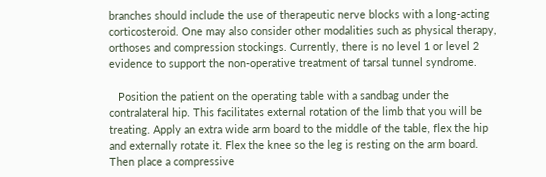branches should include the use of therapeutic nerve blocks with a long-acting corticosteroid. One may also consider other modalities such as physical therapy, orthoses and compression stockings. Currently, there is no level 1 or level 2 evidence to support the non-operative treatment of tarsal tunnel syndrome.

   Position the patient on the operating table with a sandbag under the contralateral hip. This facilitates external rotation of the limb that you will be treating. Apply an extra wide arm board to the middle of the table, flex the hip and externally rotate it. Flex the knee so the leg is resting on the arm board. Then place a compressive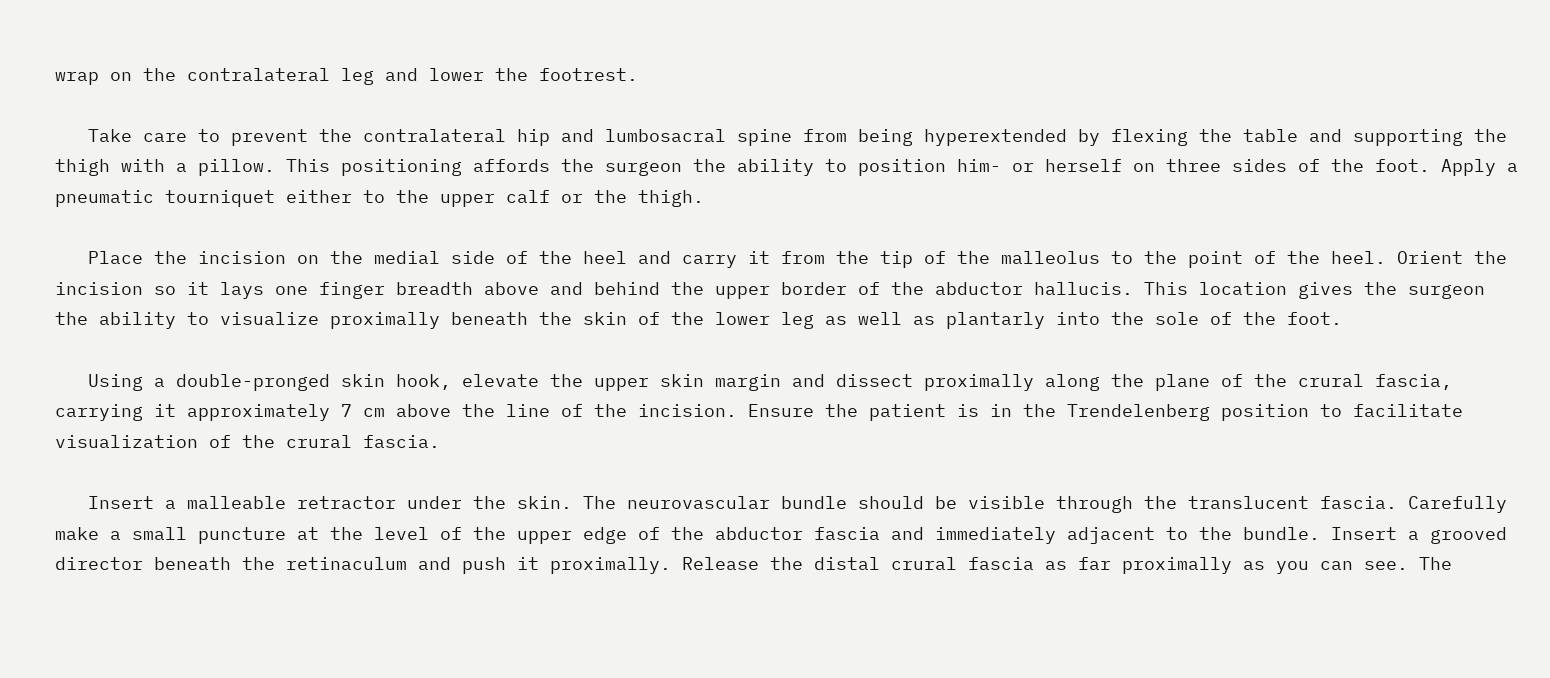wrap on the contralateral leg and lower the footrest.

   Take care to prevent the contralateral hip and lumbosacral spine from being hyperextended by flexing the table and supporting the thigh with a pillow. This positioning affords the surgeon the ability to position him- or herself on three sides of the foot. Apply a pneumatic tourniquet either to the upper calf or the thigh.

   Place the incision on the medial side of the heel and carry it from the tip of the malleolus to the point of the heel. Orient the incision so it lays one finger breadth above and behind the upper border of the abductor hallucis. This location gives the surgeon the ability to visualize proximally beneath the skin of the lower leg as well as plantarly into the sole of the foot.

   Using a double-pronged skin hook, elevate the upper skin margin and dissect proximally along the plane of the crural fascia, carrying it approximately 7 cm above the line of the incision. Ensure the patient is in the Trendelenberg position to facilitate visualization of the crural fascia.

   Insert a malleable retractor under the skin. The neurovascular bundle should be visible through the translucent fascia. Carefully make a small puncture at the level of the upper edge of the abductor fascia and immediately adjacent to the bundle. Insert a grooved director beneath the retinaculum and push it proximally. Release the distal crural fascia as far proximally as you can see. The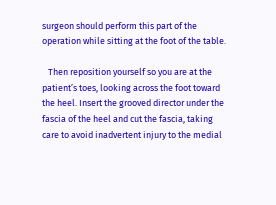surgeon should perform this part of the operation while sitting at the foot of the table.

   Then reposition yourself so you are at the patient’s toes, looking across the foot toward the heel. Insert the grooved director under the fascia of the heel and cut the fascia, taking care to avoid inadvertent injury to the medial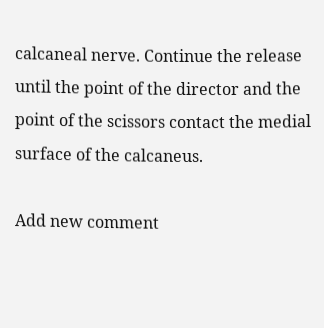calcaneal nerve. Continue the release until the point of the director and the point of the scissors contact the medial surface of the calcaneus.

Add new comment